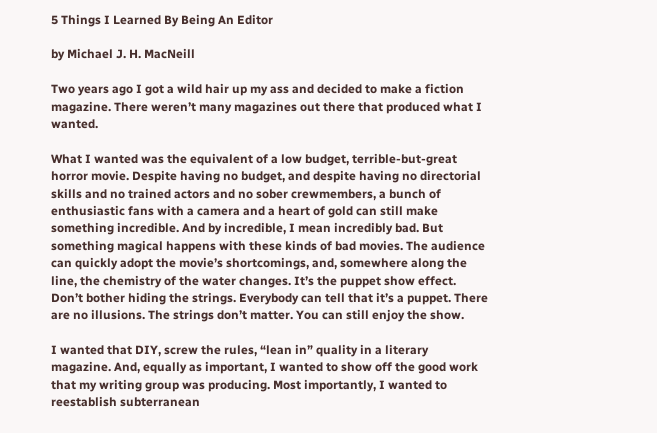5 Things I Learned By Being An Editor

by Michael J. H. MacNeill

Two years ago I got a wild hair up my ass and decided to make a fiction magazine. There weren’t many magazines out there that produced what I wanted.

What I wanted was the equivalent of a low budget, terrible-but-great horror movie. Despite having no budget, and despite having no directorial skills and no trained actors and no sober crewmembers, a bunch of enthusiastic fans with a camera and a heart of gold can still make something incredible. And by incredible, I mean incredibly bad. But something magical happens with these kinds of bad movies. The audience can quickly adopt the movie’s shortcomings, and, somewhere along the line, the chemistry of the water changes. It’s the puppet show effect. Don’t bother hiding the strings. Everybody can tell that it’s a puppet. There are no illusions. The strings don’t matter. You can still enjoy the show.

I wanted that DIY, screw the rules, “lean in” quality in a literary magazine. And, equally as important, I wanted to show off the good work that my writing group was producing. Most importantly, I wanted to reestablish subterranean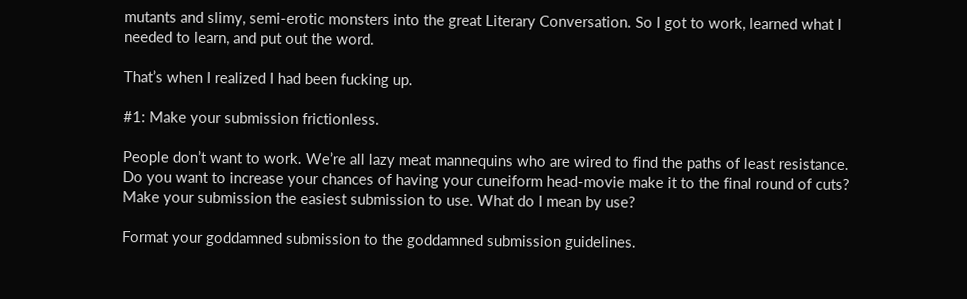mutants and slimy, semi-erotic monsters into the great Literary Conversation. So I got to work, learned what I needed to learn, and put out the word.

That’s when I realized I had been fucking up.

#1: Make your submission frictionless.

People don’t want to work. We’re all lazy meat mannequins who are wired to find the paths of least resistance. Do you want to increase your chances of having your cuneiform head-movie make it to the final round of cuts? Make your submission the easiest submission to use. What do I mean by use?

Format your goddamned submission to the goddamned submission guidelines.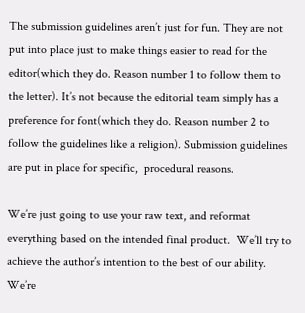The submission guidelines aren’t just for fun. They are not put into place just to make things easier to read for the editor(which they do. Reason number 1 to follow them to the letter). It’s not because the editorial team simply has a preference for font(which they do. Reason number 2 to follow the guidelines like a religion). Submission guidelines are put in place for specific,  procedural reasons.

We’re just going to use your raw text, and reformat everything based on the intended final product.  We’ll try to achieve the author’s intention to the best of our ability. We’re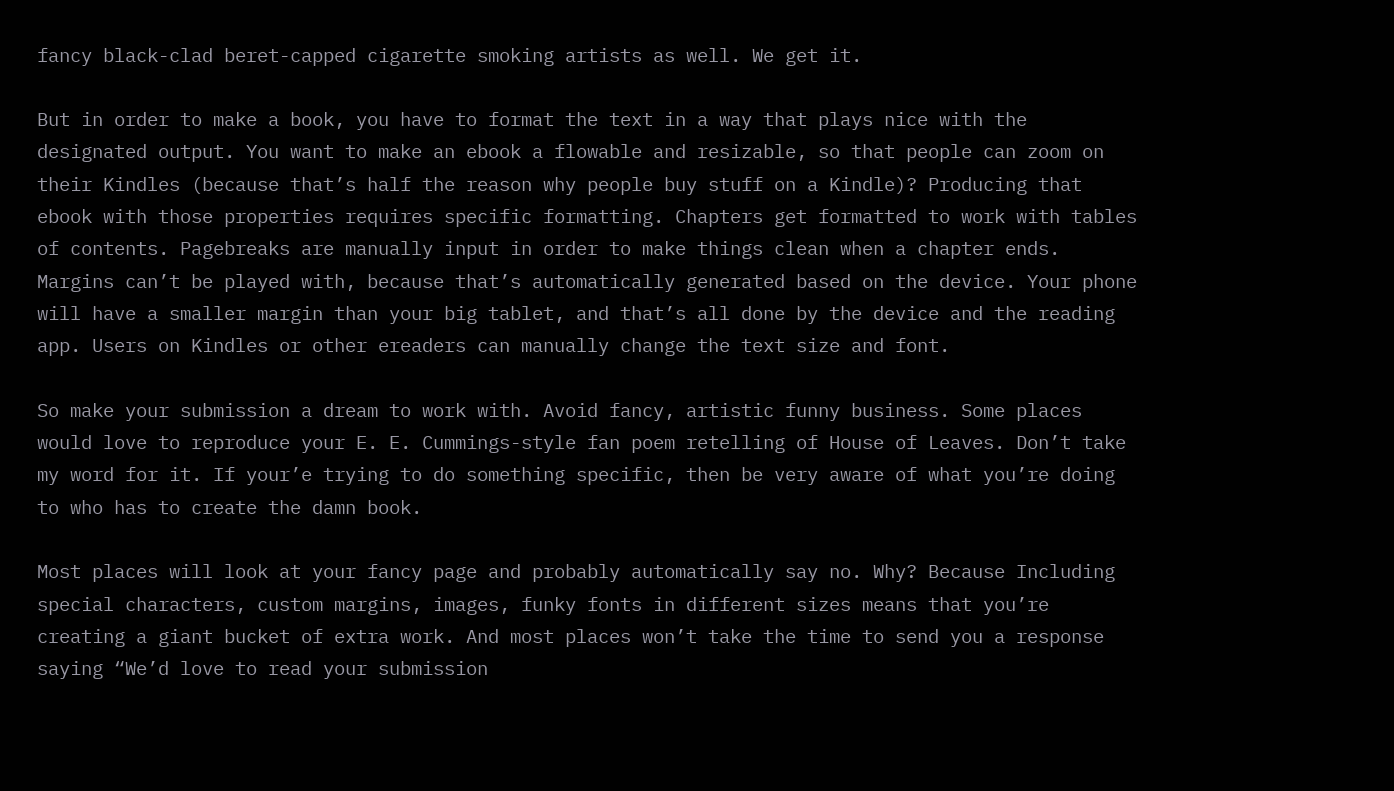fancy black-clad beret-capped cigarette smoking artists as well. We get it.

But in order to make a book, you have to format the text in a way that plays nice with the designated output. You want to make an ebook a flowable and resizable, so that people can zoom on their Kindles (because that’s half the reason why people buy stuff on a Kindle)? Producing that ebook with those properties requires specific formatting. Chapters get formatted to work with tables of contents. Pagebreaks are manually input in order to make things clean when a chapter ends. Margins can’t be played with, because that’s automatically generated based on the device. Your phone will have a smaller margin than your big tablet, and that’s all done by the device and the reading app. Users on Kindles or other ereaders can manually change the text size and font.

So make your submission a dream to work with. Avoid fancy, artistic funny business. Some places would love to reproduce your E. E. Cummings-style fan poem retelling of House of Leaves. Don’t take my word for it. If your’e trying to do something specific, then be very aware of what you’re doing to who has to create the damn book.

Most places will look at your fancy page and probably automatically say no. Why? Because Including special characters, custom margins, images, funky fonts in different sizes means that you’re creating a giant bucket of extra work. And most places won’t take the time to send you a response saying “We’d love to read your submission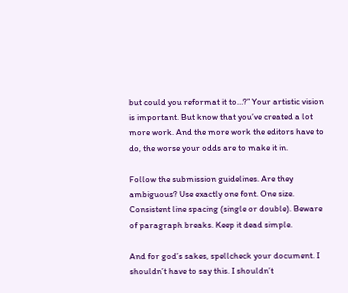but could you reformat it to…?” Your artistic vision is important. But know that you’ve created a lot more work. And the more work the editors have to do, the worse your odds are to make it in.

Follow the submission guidelines. Are they ambiguous? Use exactly one font. One size. Consistent line spacing (single or double). Beware of paragraph breaks. Keep it dead simple.

And for god’s sakes, spellcheck your document. I shouldn’t have to say this. I shouldn’t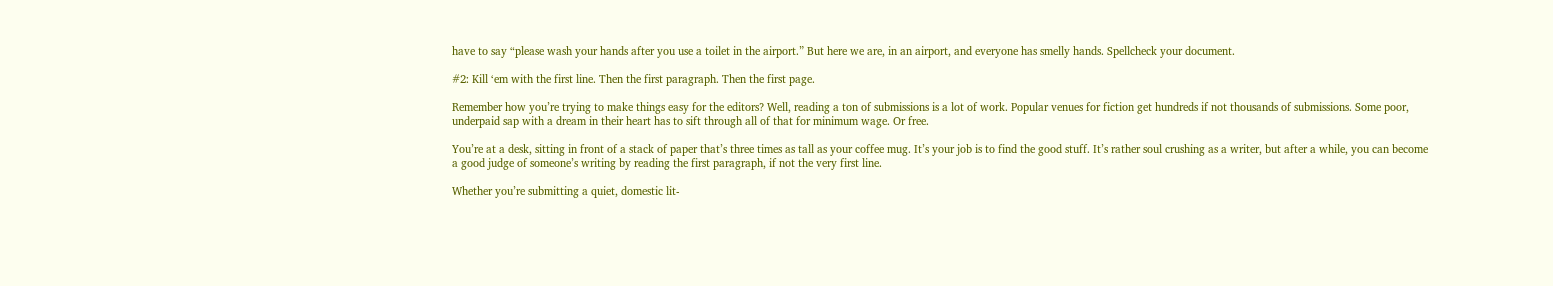have to say “please wash your hands after you use a toilet in the airport.” But here we are, in an airport, and everyone has smelly hands. Spellcheck your document.

#2: Kill ‘em with the first line. Then the first paragraph. Then the first page.

Remember how you’re trying to make things easy for the editors? Well, reading a ton of submissions is a lot of work. Popular venues for fiction get hundreds if not thousands of submissions. Some poor, underpaid sap with a dream in their heart has to sift through all of that for minimum wage. Or free.

You’re at a desk, sitting in front of a stack of paper that’s three times as tall as your coffee mug. It’s your job is to find the good stuff. It’s rather soul crushing as a writer, but after a while, you can become a good judge of someone’s writing by reading the first paragraph, if not the very first line.

Whether you’re submitting a quiet, domestic lit-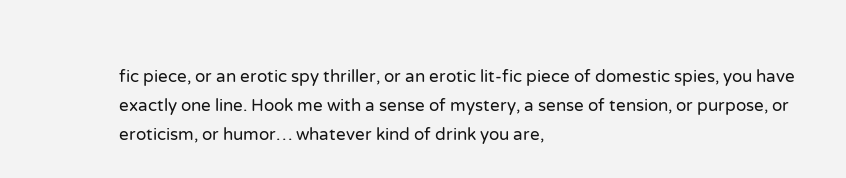fic piece, or an erotic spy thriller, or an erotic lit-fic piece of domestic spies, you have exactly one line. Hook me with a sense of mystery, a sense of tension, or purpose, or eroticism, or humor… whatever kind of drink you are,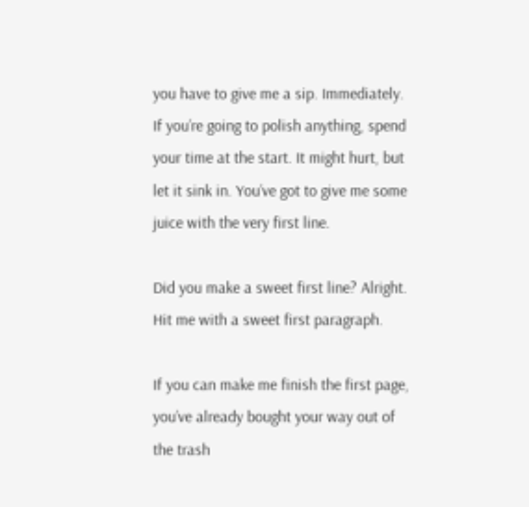you have to give me a sip. Immediately. If you’re going to polish anything, spend your time at the start. It might hurt, but let it sink in. You’ve got to give me some juice with the very first line.

Did you make a sweet first line? Alright. Hit me with a sweet first paragraph.

If you can make me finish the first page, you’ve already bought your way out of the trash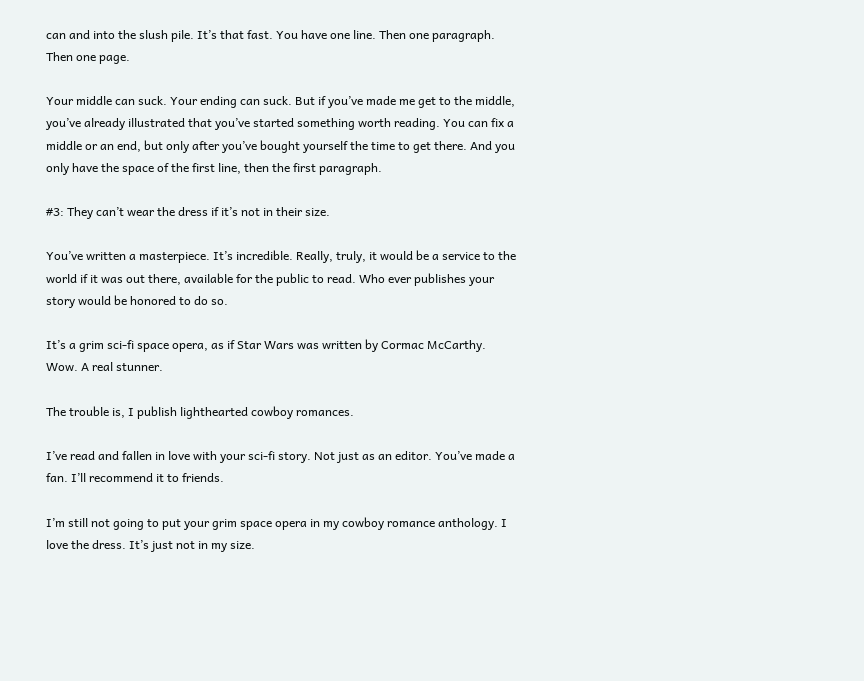can and into the slush pile. It’s that fast. You have one line. Then one paragraph. Then one page.

Your middle can suck. Your ending can suck. But if you’ve made me get to the middle, you’ve already illustrated that you’ve started something worth reading. You can fix a middle or an end, but only after you’ve bought yourself the time to get there. And you only have the space of the first line, then the first paragraph.

#3: They can’t wear the dress if it’s not in their size.

You’ve written a masterpiece. It’s incredible. Really, truly, it would be a service to the world if it was out there, available for the public to read. Who ever publishes your story would be honored to do so.

It’s a grim sci-fi space opera, as if Star Wars was written by Cormac McCarthy. Wow. A real stunner.

The trouble is, I publish lighthearted cowboy romances.

I’ve read and fallen in love with your sci-fi story. Not just as an editor. You’ve made a fan. I’ll recommend it to friends.

I’m still not going to put your grim space opera in my cowboy romance anthology. I love the dress. It’s just not in my size.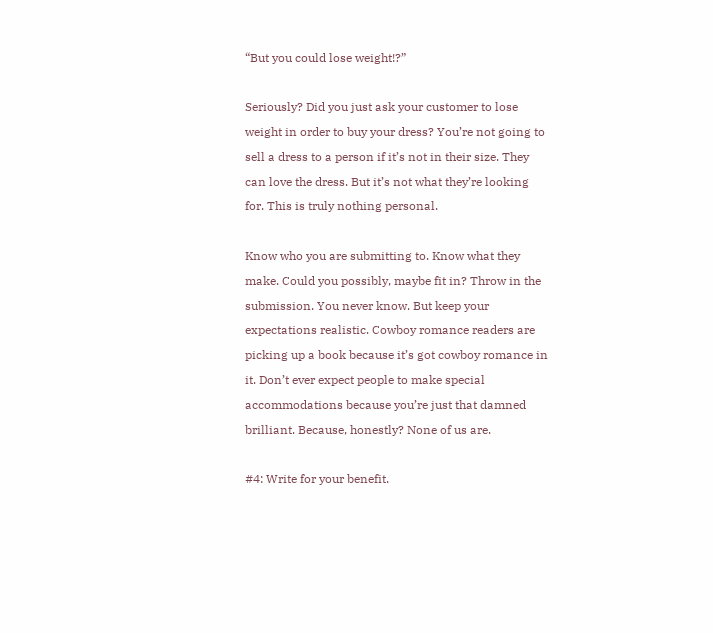“But you could lose weight!?”

Seriously? Did you just ask your customer to lose weight in order to buy your dress? You’re not going to sell a dress to a person if it’s not in their size. They can love the dress. But it’s not what they’re looking for. This is truly nothing personal.

Know who you are submitting to. Know what they make. Could you possibly, maybe fit in? Throw in the submission. You never know. But keep your expectations realistic. Cowboy romance readers are picking up a book because it’s got cowboy romance in it. Don’t ever expect people to make special accommodations because you’re just that damned brilliant. Because, honestly? None of us are.

#4: Write for your benefit.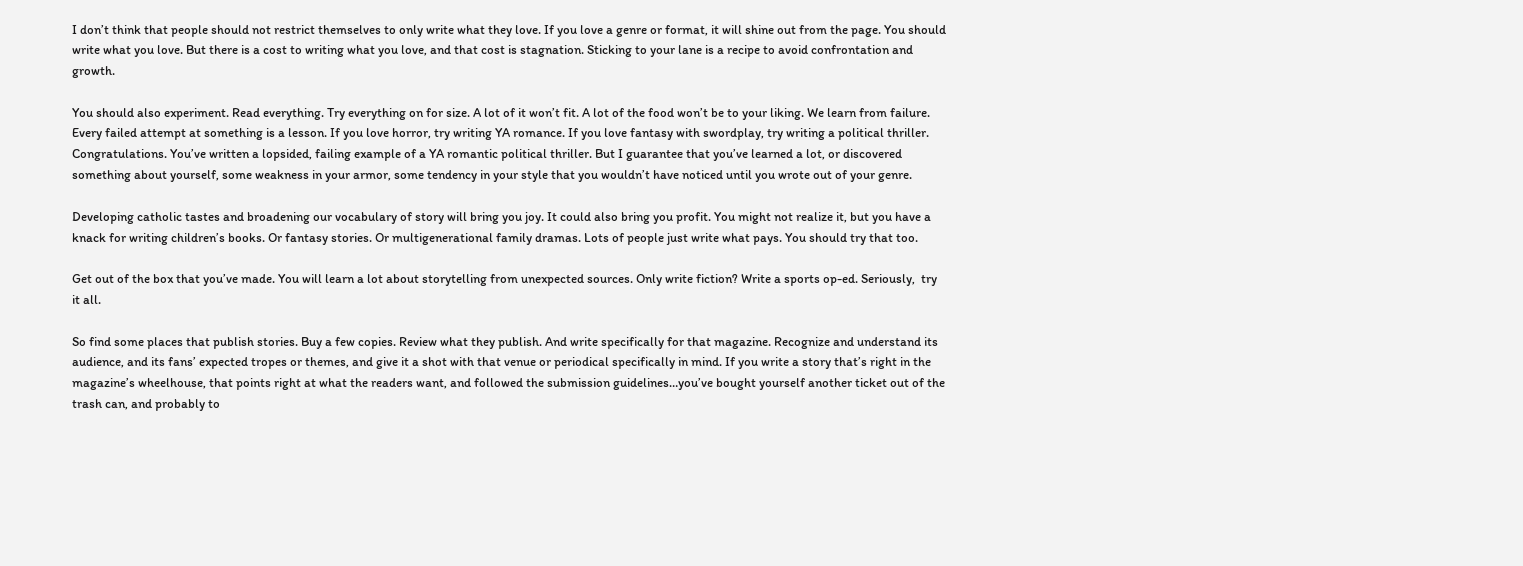I don’t think that people should not restrict themselves to only write what they love. If you love a genre or format, it will shine out from the page. You should write what you love. But there is a cost to writing what you love, and that cost is stagnation. Sticking to your lane is a recipe to avoid confrontation and growth.

You should also experiment. Read everything. Try everything on for size. A lot of it won’t fit. A lot of the food won’t be to your liking. We learn from failure. Every failed attempt at something is a lesson. If you love horror, try writing YA romance. If you love fantasy with swordplay, try writing a political thriller. Congratulations. You’ve written a lopsided, failing example of a YA romantic political thriller. But I guarantee that you’ve learned a lot, or discovered something about yourself, some weakness in your armor, some tendency in your style that you wouldn’t have noticed until you wrote out of your genre.

Developing catholic tastes and broadening our vocabulary of story will bring you joy. It could also bring you profit. You might not realize it, but you have a knack for writing children’s books. Or fantasy stories. Or multigenerational family dramas. Lots of people just write what pays. You should try that too.

Get out of the box that you’ve made. You will learn a lot about storytelling from unexpected sources. Only write fiction? Write a sports op-ed. Seriously,  try it all.

So find some places that publish stories. Buy a few copies. Review what they publish. And write specifically for that magazine. Recognize and understand its audience, and its fans’ expected tropes or themes, and give it a shot with that venue or periodical specifically in mind. If you write a story that’s right in the magazine’s wheelhouse, that points right at what the readers want, and followed the submission guidelines…you’ve bought yourself another ticket out of the trash can, and probably to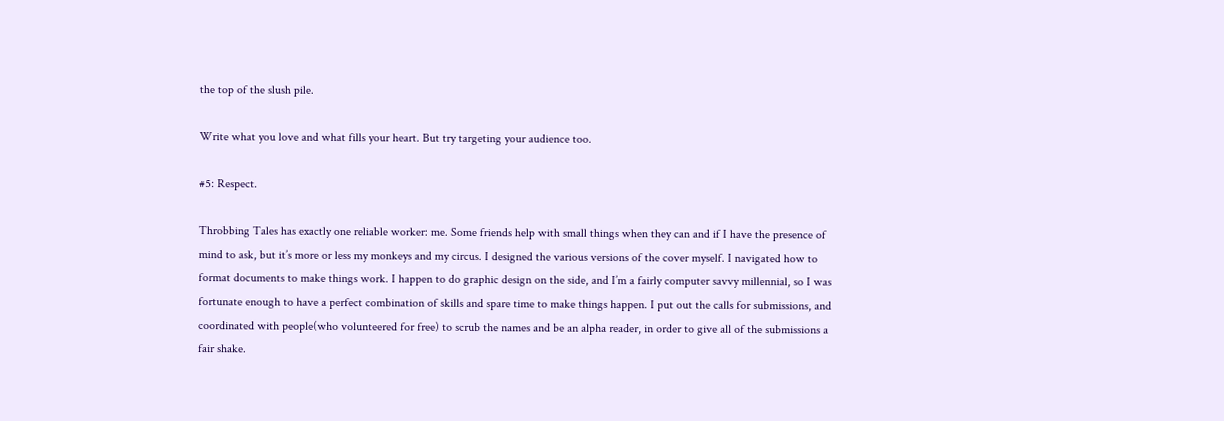the top of the slush pile.

Write what you love and what fills your heart. But try targeting your audience too.

#5: Respect.

Throbbing Tales has exactly one reliable worker: me. Some friends help with small things when they can and if I have the presence of mind to ask, but it’s more or less my monkeys and my circus. I designed the various versions of the cover myself. I navigated how to format documents to make things work. I happen to do graphic design on the side, and I’m a fairly computer savvy millennial, so I was fortunate enough to have a perfect combination of skills and spare time to make things happen. I put out the calls for submissions, and coordinated with people(who volunteered for free) to scrub the names and be an alpha reader, in order to give all of the submissions a fair shake.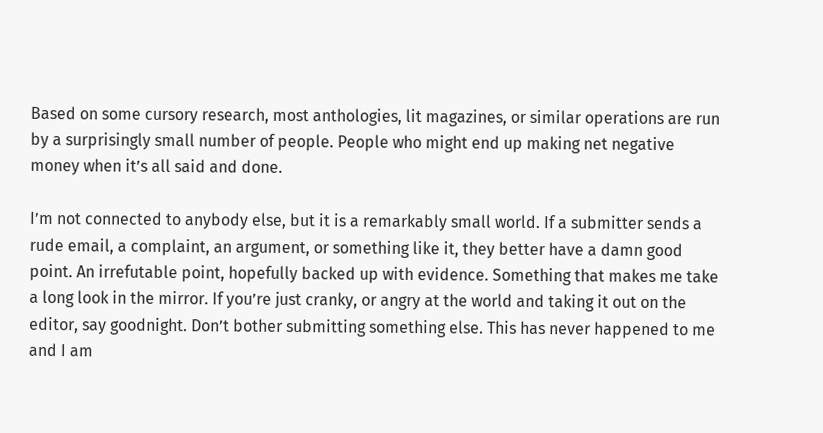Based on some cursory research, most anthologies, lit magazines, or similar operations are run by a surprisingly small number of people. People who might end up making net negative money when it’s all said and done.

I’m not connected to anybody else, but it is a remarkably small world. If a submitter sends a rude email, a complaint, an argument, or something like it, they better have a damn good point. An irrefutable point, hopefully backed up with evidence. Something that makes me take a long look in the mirror. If you’re just cranky, or angry at the world and taking it out on the editor, say goodnight. Don’t bother submitting something else. This has never happened to me and I am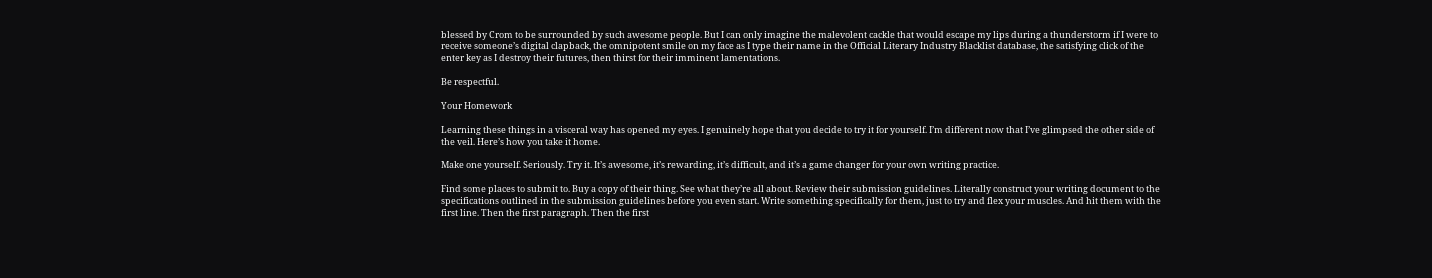blessed by Crom to be surrounded by such awesome people. But I can only imagine the malevolent cackle that would escape my lips during a thunderstorm if I were to receive someone’s digital clapback, the omnipotent smile on my face as I type their name in the Official Literary Industry Blacklist database, the satisfying click of the enter key as I destroy their futures, then thirst for their imminent lamentations.

Be respectful.

Your Homework

Learning these things in a visceral way has opened my eyes. I genuinely hope that you decide to try it for yourself. I’m different now that I’ve glimpsed the other side of the veil. Here’s how you take it home.

Make one yourself. Seriously. Try it. It’s awesome, it’s rewarding, it’s difficult, and it’s a game changer for your own writing practice.

Find some places to submit to. Buy a copy of their thing. See what they’re all about. Review their submission guidelines. Literally construct your writing document to the specifications outlined in the submission guidelines before you even start. Write something specifically for them, just to try and flex your muscles. And hit them with the first line. Then the first paragraph. Then the first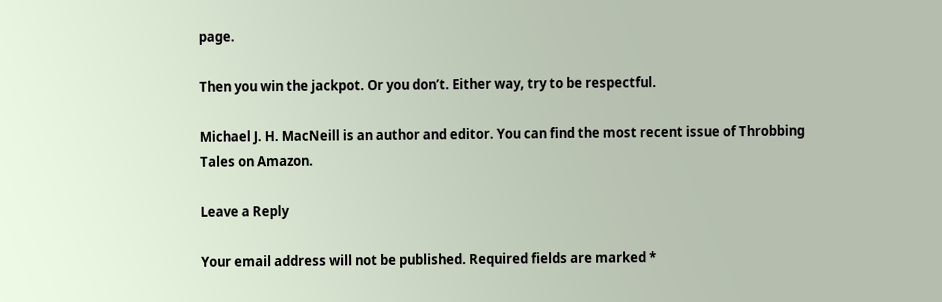page.

Then you win the jackpot. Or you don’t. Either way, try to be respectful.

Michael J. H. MacNeill is an author and editor. You can find the most recent issue of Throbbing Tales on Amazon.

Leave a Reply

Your email address will not be published. Required fields are marked *